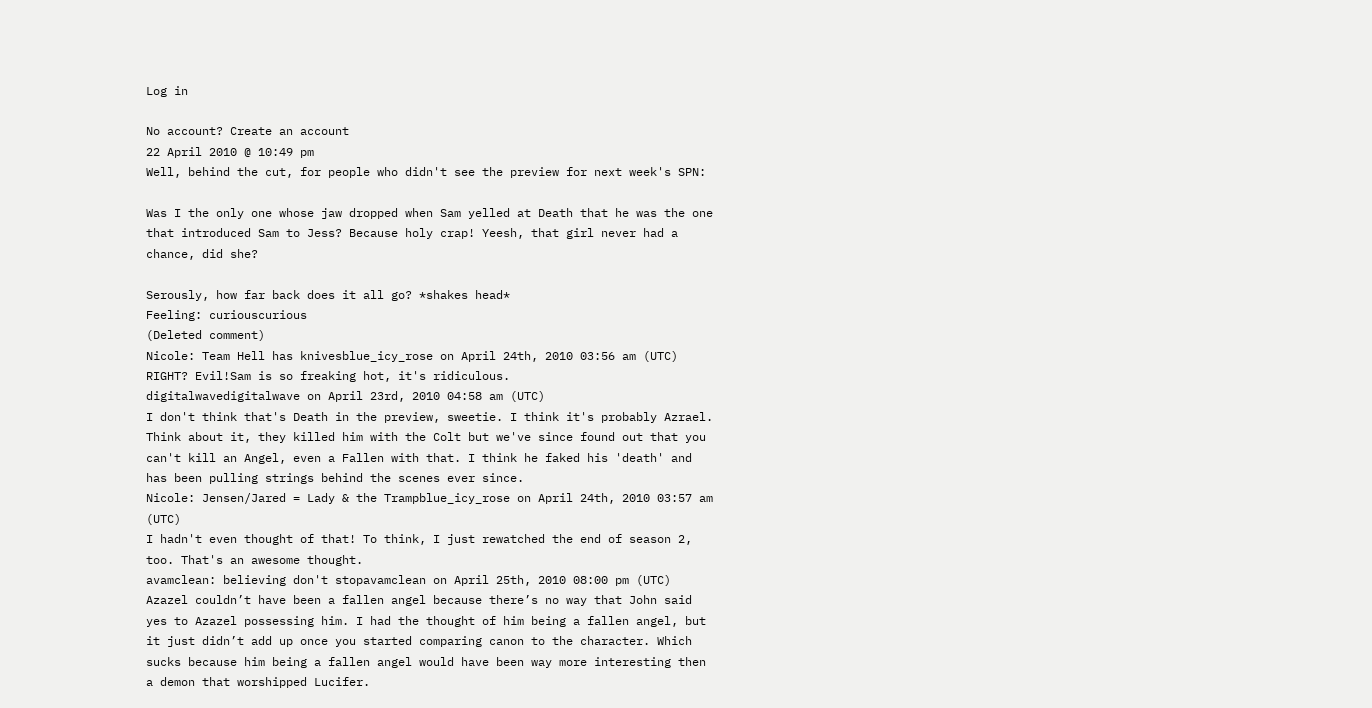Log in

No account? Create an account
22 April 2010 @ 10:49 pm
Well, behind the cut, for people who didn't see the preview for next week's SPN:

Was I the only one whose jaw dropped when Sam yelled at Death that he was the one that introduced Sam to Jess? Because holy crap! Yeesh, that girl never had a chance, did she?

Serously, how far back does it all go? *shakes head*
Feeling: curiouscurious
(Deleted comment)
Nicole: Team Hell has knivesblue_icy_rose on April 24th, 2010 03:56 am (UTC)
RIGHT? Evil!Sam is so freaking hot, it's ridiculous.
digitalwavedigitalwave on April 23rd, 2010 04:58 am (UTC)
I don't think that's Death in the preview, sweetie. I think it's probably Azrael. Think about it, they killed him with the Colt but we've since found out that you can't kill an Angel, even a Fallen with that. I think he faked his 'death' and has been pulling strings behind the scenes ever since.
Nicole: Jensen/Jared = Lady & the Trampblue_icy_rose on April 24th, 2010 03:57 am (UTC)
I hadn't even thought of that! To think, I just rewatched the end of season 2, too. That's an awesome thought.
avamclean: believing don't stopavamclean on April 25th, 2010 08:00 pm (UTC)
Azazel couldn’t have been a fallen angel because there’s no way that John said yes to Azazel possessing him. I had the thought of him being a fallen angel, but it just didn’t add up once you started comparing canon to the character. Which sucks because him being a fallen angel would have been way more interesting then a demon that worshipped Lucifer.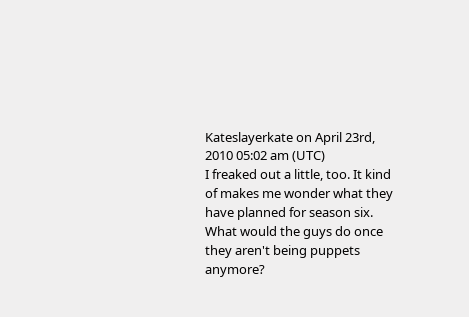Kateslayerkate on April 23rd, 2010 05:02 am (UTC)
I freaked out a little, too. It kind of makes me wonder what they have planned for season six. What would the guys do once they aren't being puppets anymore?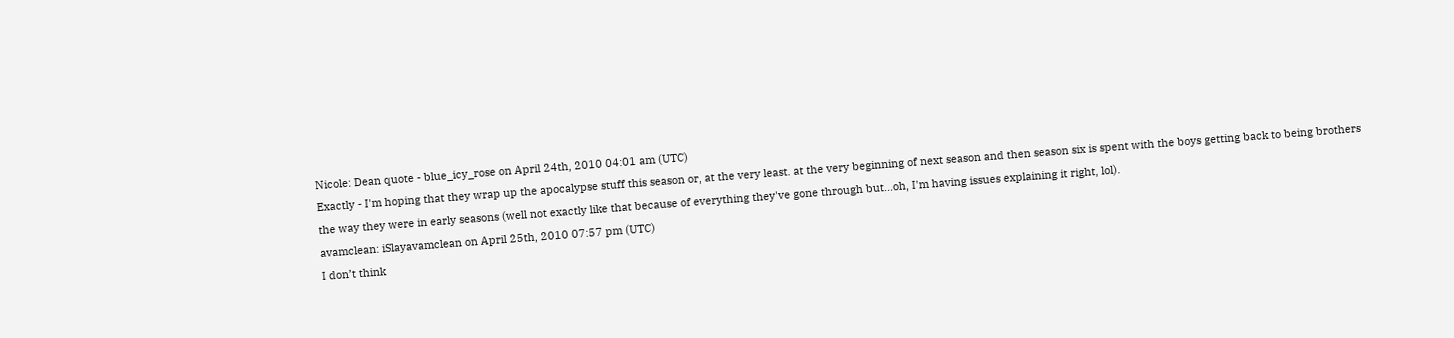Nicole: Dean quote - blue_icy_rose on April 24th, 2010 04:01 am (UTC)
Exactly - I'm hoping that they wrap up the apocalypse stuff this season or, at the very least. at the very beginning of next season and then season six is spent with the boys getting back to being brothers the way they were in early seasons (well not exactly like that because of everything they've gone through but...oh, I'm having issues explaining it right, lol).
avamclean: iSlayavamclean on April 25th, 2010 07:57 pm (UTC)
I don’t think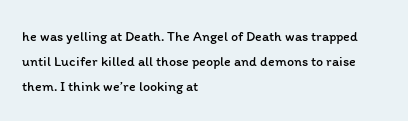he was yelling at Death. The Angel of Death was trapped until Lucifer killed all those people and demons to raise them. I think we’re looking at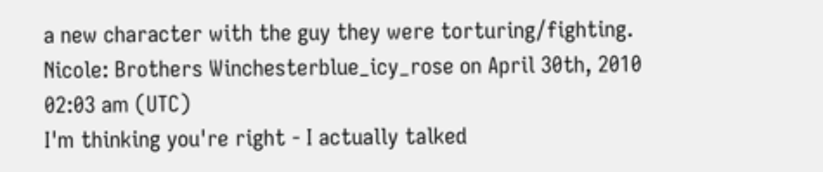a new character with the guy they were torturing/fighting.
Nicole: Brothers Winchesterblue_icy_rose on April 30th, 2010 02:03 am (UTC)
I'm thinking you're right - I actually talked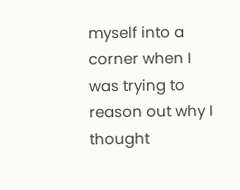myself into a corner when I was trying to reason out why I thought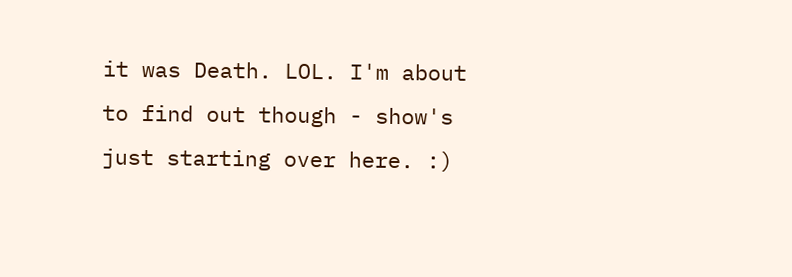it was Death. LOL. I'm about to find out though - show's just starting over here. :)